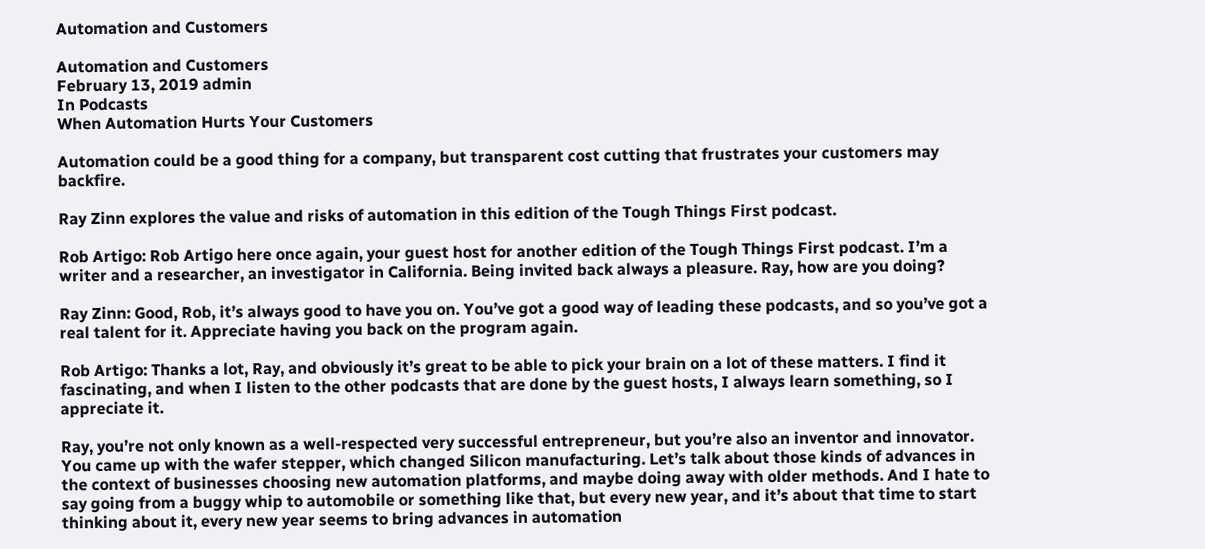Automation and Customers

Automation and Customers
February 13, 2019 admin
In Podcasts
When Automation Hurts Your Customers

Automation could be a good thing for a company, but transparent cost cutting that frustrates your customers may backfire.

Ray Zinn explores the value and risks of automation in this edition of the Tough Things First podcast.

Rob Artigo: Rob Artigo here once again, your guest host for another edition of the Tough Things First podcast. I’m a writer and a researcher, an investigator in California. Being invited back always a pleasure. Ray, how are you doing?

Ray Zinn: Good, Rob, it’s always good to have you on. You’ve got a good way of leading these podcasts, and so you’ve got a real talent for it. Appreciate having you back on the program again.

Rob Artigo: Thanks a lot, Ray, and obviously it’s great to be able to pick your brain on a lot of these matters. I find it fascinating, and when I listen to the other podcasts that are done by the guest hosts, I always learn something, so I appreciate it.

Ray, you’re not only known as a well-respected very successful entrepreneur, but you’re also an inventor and innovator. You came up with the wafer stepper, which changed Silicon manufacturing. Let’s talk about those kinds of advances in the context of businesses choosing new automation platforms, and maybe doing away with older methods. And I hate to say going from a buggy whip to automobile or something like that, but every new year, and it’s about that time to start thinking about it, every new year seems to bring advances in automation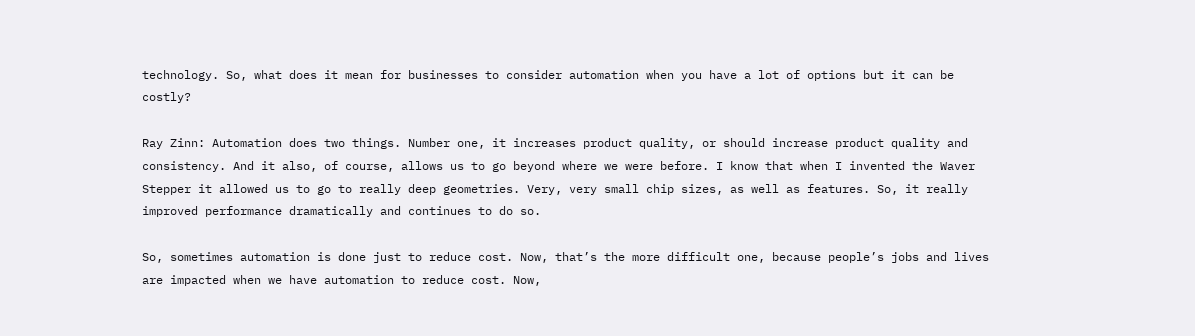technology. So, what does it mean for businesses to consider automation when you have a lot of options but it can be costly?

Ray Zinn: Automation does two things. Number one, it increases product quality, or should increase product quality and consistency. And it also, of course, allows us to go beyond where we were before. I know that when I invented the Waver Stepper it allowed us to go to really deep geometries. Very, very small chip sizes, as well as features. So, it really improved performance dramatically and continues to do so.

So, sometimes automation is done just to reduce cost. Now, that’s the more difficult one, because people’s jobs and lives are impacted when we have automation to reduce cost. Now,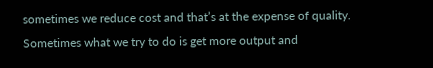sometimes we reduce cost and that’s at the expense of quality. Sometimes what we try to do is get more output and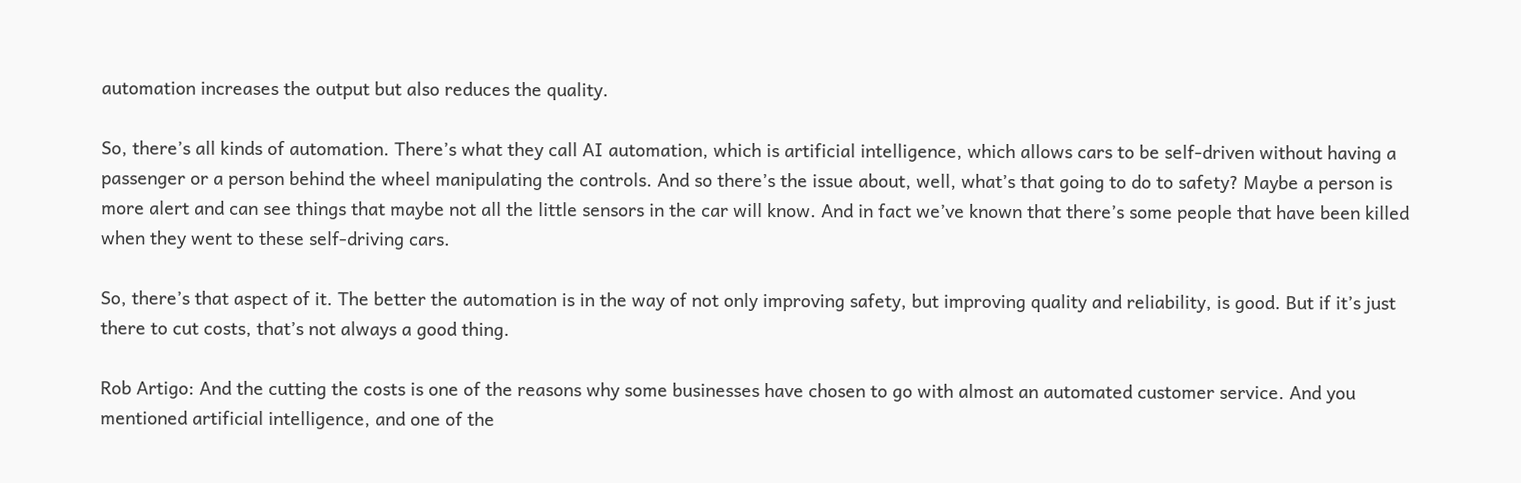automation increases the output but also reduces the quality.

So, there’s all kinds of automation. There’s what they call AI automation, which is artificial intelligence, which allows cars to be self-driven without having a passenger or a person behind the wheel manipulating the controls. And so there’s the issue about, well, what’s that going to do to safety? Maybe a person is more alert and can see things that maybe not all the little sensors in the car will know. And in fact we’ve known that there’s some people that have been killed when they went to these self-driving cars.

So, there’s that aspect of it. The better the automation is in the way of not only improving safety, but improving quality and reliability, is good. But if it’s just there to cut costs, that’s not always a good thing.

Rob Artigo: And the cutting the costs is one of the reasons why some businesses have chosen to go with almost an automated customer service. And you mentioned artificial intelligence, and one of the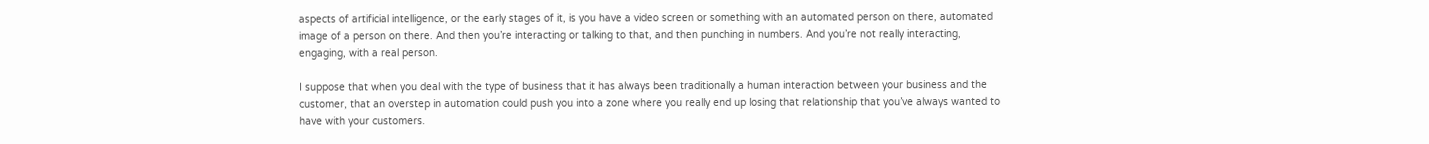aspects of artificial intelligence, or the early stages of it, is you have a video screen or something with an automated person on there, automated image of a person on there. And then you’re interacting or talking to that, and then punching in numbers. And you’re not really interacting, engaging, with a real person.

I suppose that when you deal with the type of business that it has always been traditionally a human interaction between your business and the customer, that an overstep in automation could push you into a zone where you really end up losing that relationship that you’ve always wanted to have with your customers.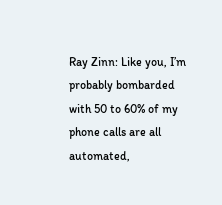Ray Zinn: Like you, I’m probably bombarded with 50 to 60% of my phone calls are all automated,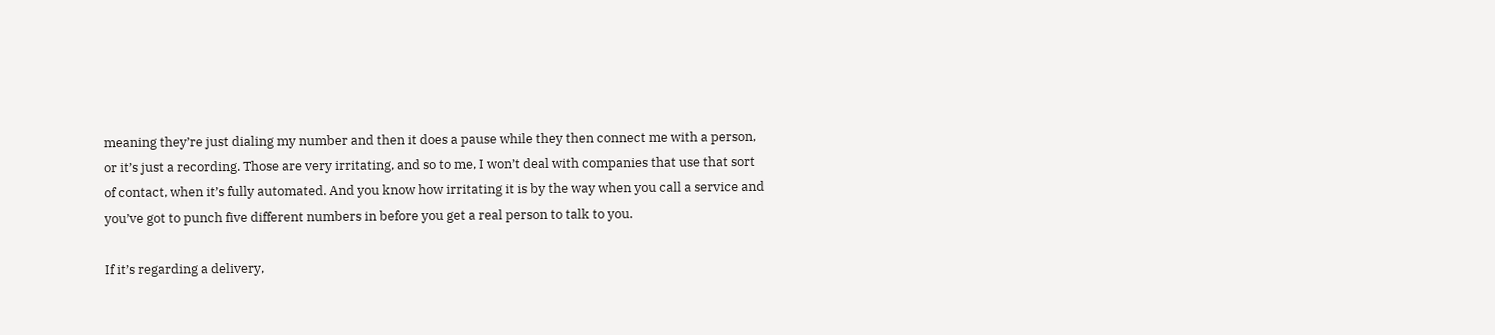meaning they’re just dialing my number and then it does a pause while they then connect me with a person, or it’s just a recording. Those are very irritating, and so to me, I won’t deal with companies that use that sort of contact, when it’s fully automated. And you know how irritating it is by the way when you call a service and you’ve got to punch five different numbers in before you get a real person to talk to you.

If it’s regarding a delivery,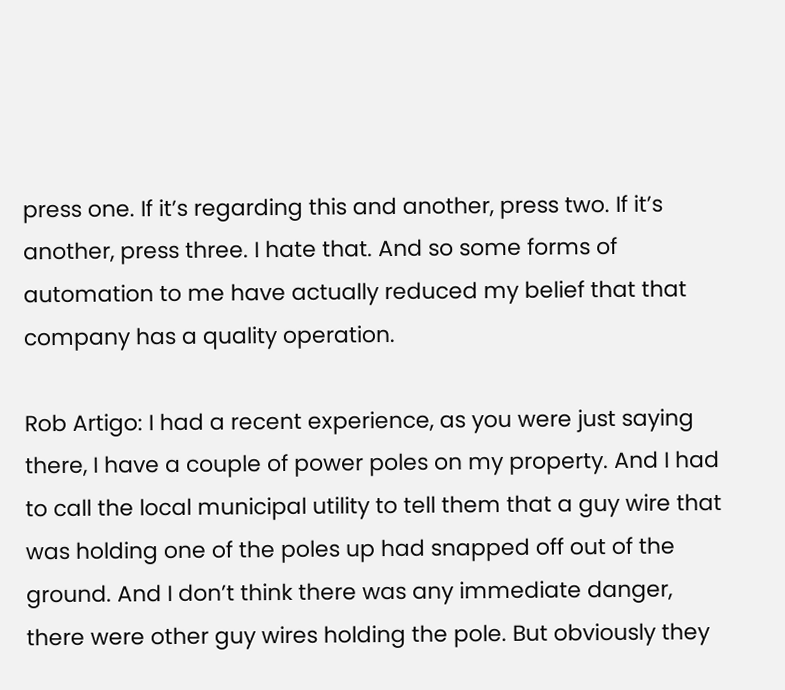press one. If it’s regarding this and another, press two. If it’s another, press three. I hate that. And so some forms of automation to me have actually reduced my belief that that company has a quality operation.

Rob Artigo: I had a recent experience, as you were just saying there, I have a couple of power poles on my property. And I had to call the local municipal utility to tell them that a guy wire that was holding one of the poles up had snapped off out of the ground. And I don’t think there was any immediate danger, there were other guy wires holding the pole. But obviously they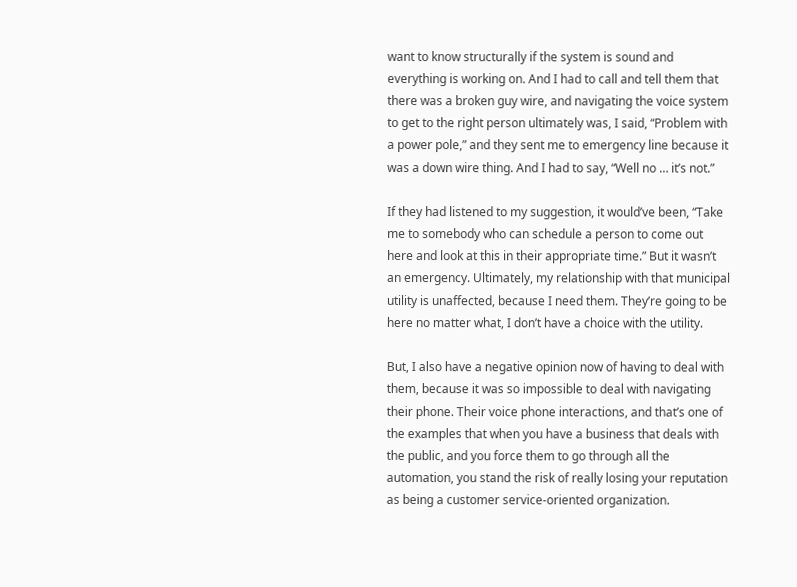want to know structurally if the system is sound and everything is working on. And I had to call and tell them that there was a broken guy wire, and navigating the voice system to get to the right person ultimately was, I said, “Problem with a power pole,” and they sent me to emergency line because it was a down wire thing. And I had to say, “Well no … it’s not.”

If they had listened to my suggestion, it would’ve been, “Take me to somebody who can schedule a person to come out here and look at this in their appropriate time.” But it wasn’t an emergency. Ultimately, my relationship with that municipal utility is unaffected, because I need them. They’re going to be here no matter what, I don’t have a choice with the utility.

But, I also have a negative opinion now of having to deal with them, because it was so impossible to deal with navigating their phone. Their voice phone interactions, and that’s one of the examples that when you have a business that deals with the public, and you force them to go through all the automation, you stand the risk of really losing your reputation as being a customer service-oriented organization.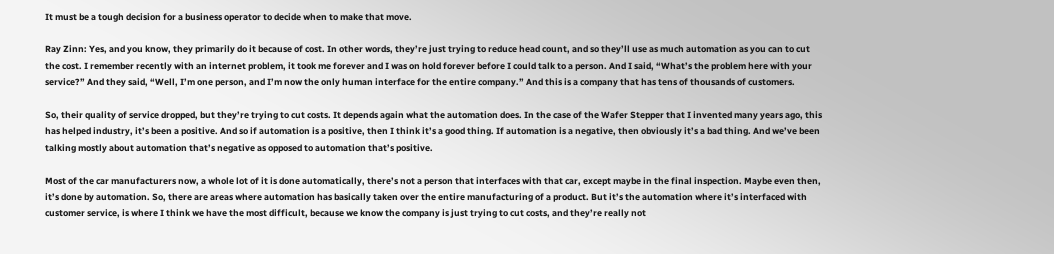It must be a tough decision for a business operator to decide when to make that move.

Ray Zinn: Yes, and you know, they primarily do it because of cost. In other words, they’re just trying to reduce head count, and so they’ll use as much automation as you can to cut the cost. I remember recently with an internet problem, it took me forever and I was on hold forever before I could talk to a person. And I said, “What’s the problem here with your service?” And they said, “Well, I’m one person, and I’m now the only human interface for the entire company.” And this is a company that has tens of thousands of customers.

So, their quality of service dropped, but they’re trying to cut costs. It depends again what the automation does. In the case of the Wafer Stepper that I invented many years ago, this has helped industry, it’s been a positive. And so if automation is a positive, then I think it’s a good thing. If automation is a negative, then obviously it’s a bad thing. And we’ve been talking mostly about automation that’s negative as opposed to automation that’s positive.

Most of the car manufacturers now, a whole lot of it is done automatically, there’s not a person that interfaces with that car, except maybe in the final inspection. Maybe even then, it’s done by automation. So, there are areas where automation has basically taken over the entire manufacturing of a product. But it’s the automation where it’s interfaced with customer service, is where I think we have the most difficult, because we know the company is just trying to cut costs, and they’re really not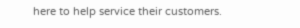here to help service their customers.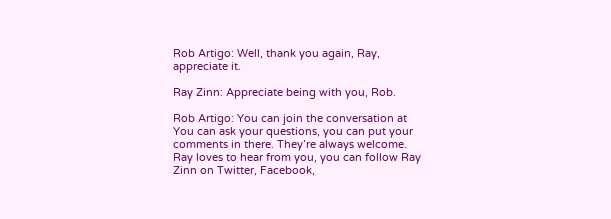Rob Artigo: Well, thank you again, Ray, appreciate it.

Ray Zinn: Appreciate being with you, Rob.

Rob Artigo: You can join the conversation at You can ask your questions, you can put your comments in there. They’re always welcome. Ray loves to hear from you, you can follow Ray Zinn on Twitter, Facebook,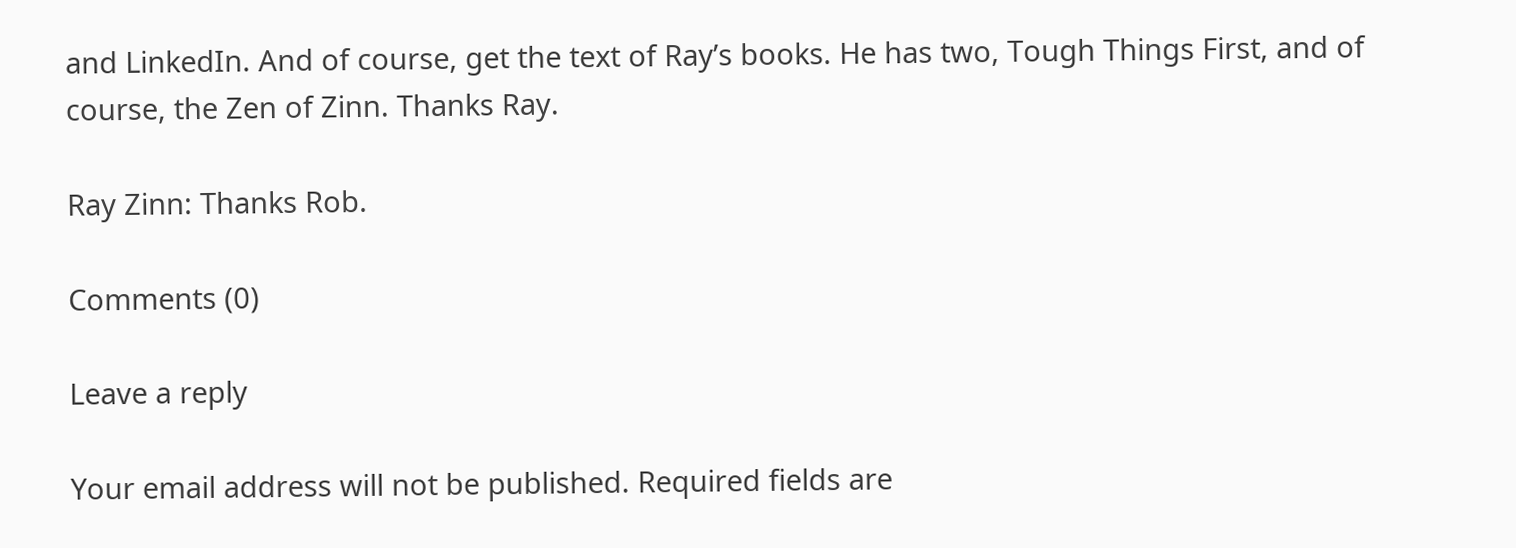and LinkedIn. And of course, get the text of Ray’s books. He has two, Tough Things First, and of course, the Zen of Zinn. Thanks Ray.

Ray Zinn: Thanks Rob.

Comments (0)

Leave a reply

Your email address will not be published. Required fields are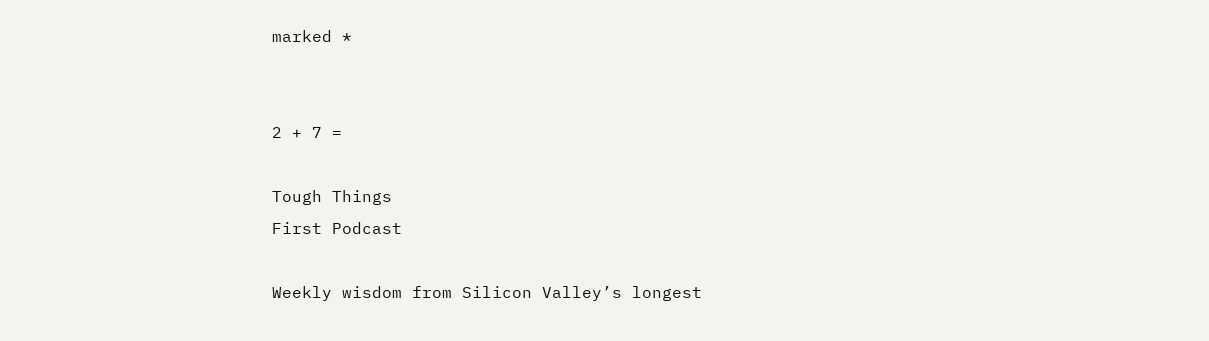marked *


2 + 7 =

Tough Things
First Podcast

Weekly wisdom from Silicon Valley’s longest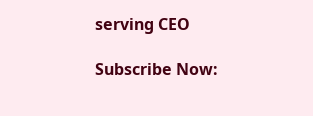serving CEO

Subscribe Now: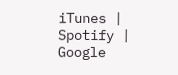iTunes | Spotify | Google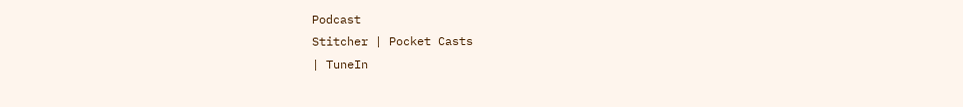Podcast
Stitcher | Pocket Casts
| TuneIn